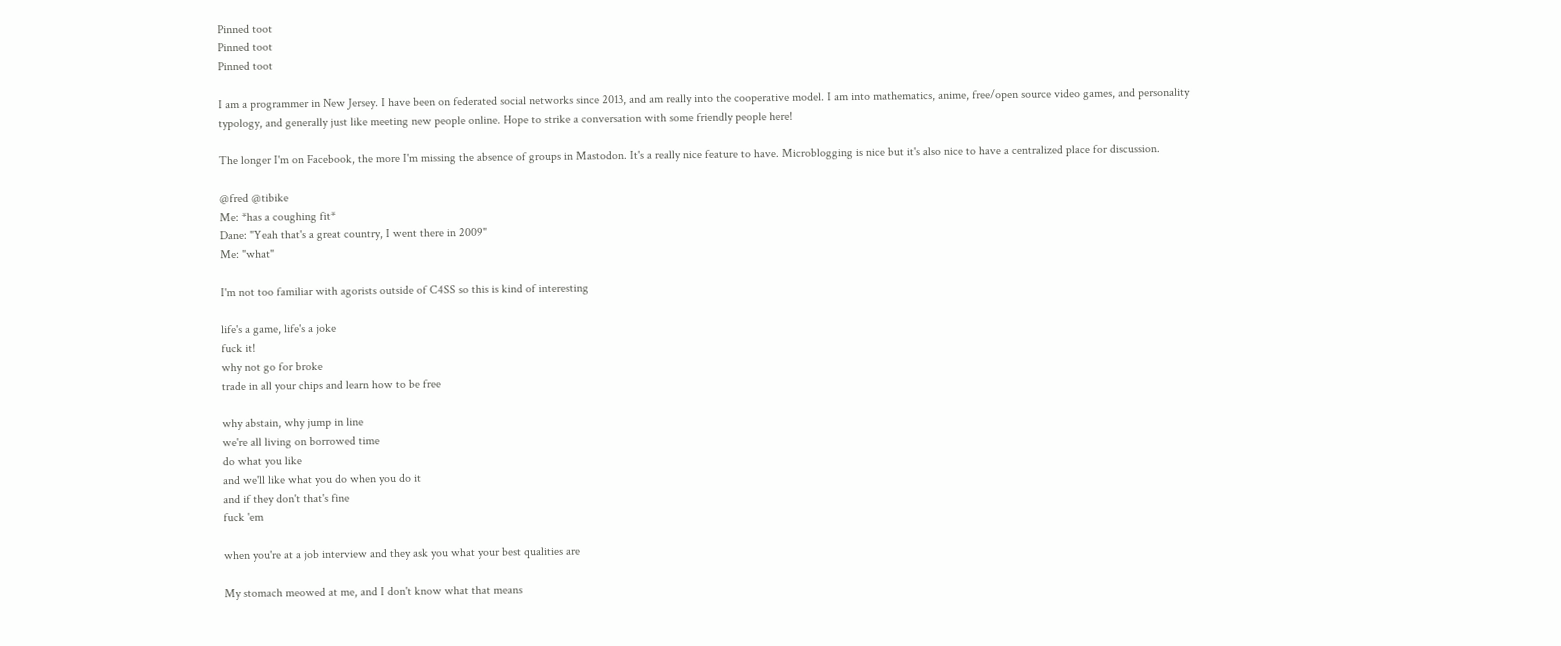Pinned toot
Pinned toot
Pinned toot

I am a programmer in New Jersey. I have been on federated social networks since 2013, and am really into the cooperative model. I am into mathematics, anime, free/open source video games, and personality typology, and generally just like meeting new people online. Hope to strike a conversation with some friendly people here!

The longer I'm on Facebook, the more I'm missing the absence of groups in Mastodon. It's a really nice feature to have. Microblogging is nice but it's also nice to have a centralized place for discussion.

@fred @tibike
Me: *has a coughing fit*
Dane: "Yeah that's a great country, I went there in 2009"
Me: "what"

I'm not too familiar with agorists outside of C4SS so this is kind of interesting

life's a game, life's a joke
fuck it!
why not go for broke
trade in all your chips and learn how to be free

why abstain, why jump in line
we're all living on borrowed time
do what you like
and we'll like what you do when you do it
and if they don't that's fine
fuck 'em

when you're at a job interview and they ask you what your best qualities are

My stomach meowed at me, and I don't know what that means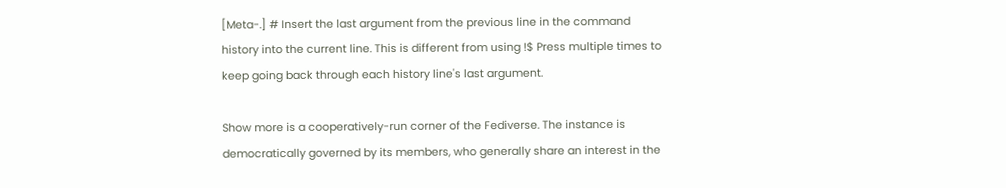[Meta-.] # Insert the last argument from the previous line in the command history into the current line. This is different from using !$ Press multiple times to keep going back through each history line's last argument.

Show more is a cooperatively-run corner of the Fediverse. The instance is democratically governed by its members, who generally share an interest in the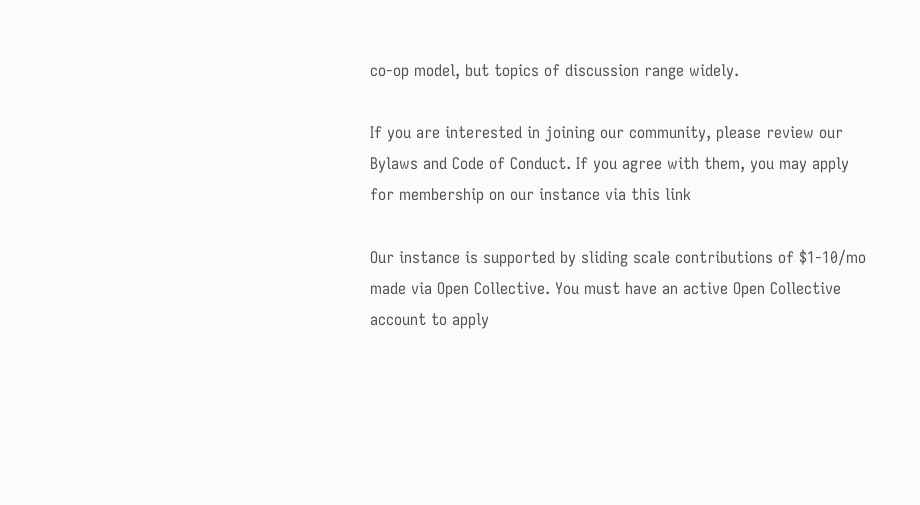co-op model, but topics of discussion range widely.

If you are interested in joining our community, please review our Bylaws and Code of Conduct. If you agree with them, you may apply for membership on our instance via this link

Our instance is supported by sliding scale contributions of $1-10/mo made via Open Collective. You must have an active Open Collective account to apply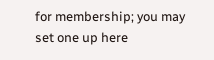for membership; you may set one up here